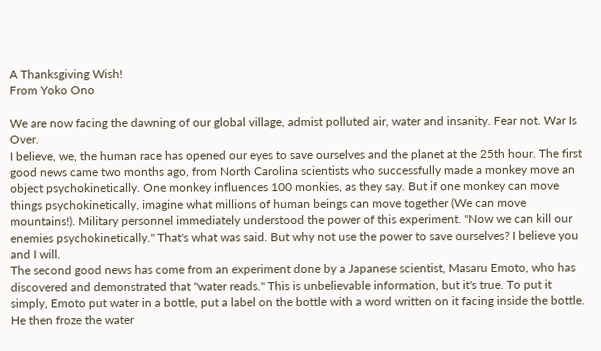A Thanksgiving Wish!
From Yoko Ono

We are now facing the dawning of our global village, admist polluted air, water and insanity. Fear not. War Is Over.
I believe, we, the human race has opened our eyes to save ourselves and the planet at the 25th hour. The first good news came two months ago, from North Carolina scientists who successfully made a monkey move an object psychokinetically. One monkey influences 100 monkies, as they say. But if one monkey can move things psychokinetically, imagine what millions of human beings can move together (We can move mountains!). Military personnel immediately understood the power of this experiment. "Now we can kill our enemies psychokinetically." That's what was said. But why not use the power to save ourselves? I believe you and I will.
The second good news has come from an experiment done by a Japanese scientist, Masaru Emoto, who has discovered and demonstrated that "water reads." This is unbelievable information, but it's true. To put it simply, Emoto put water in a bottle, put a label on the bottle with a word written on it facing inside the bottle. He then froze the water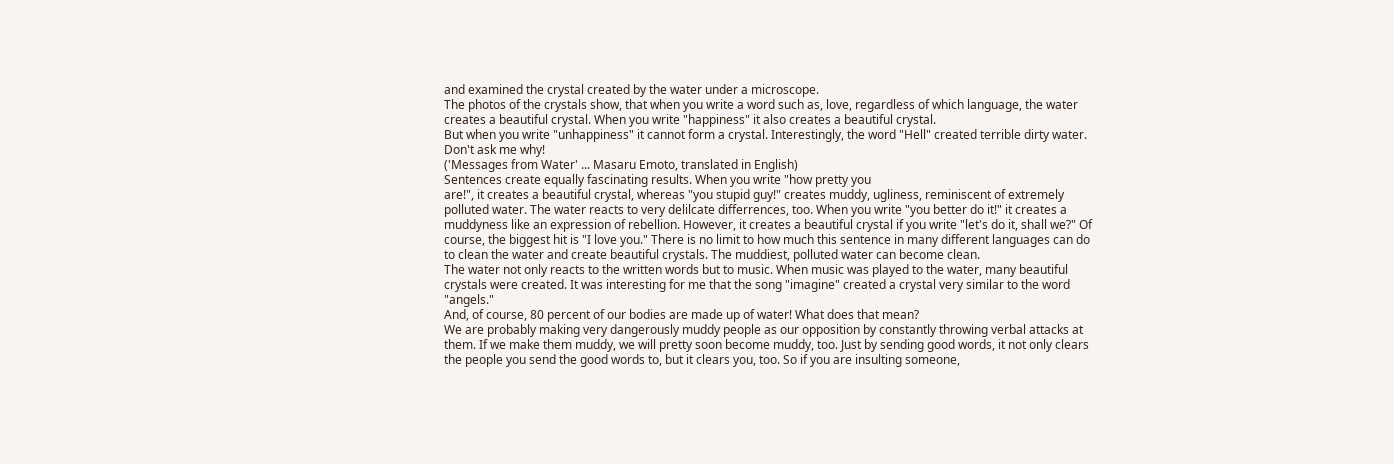and examined the crystal created by the water under a microscope.
The photos of the crystals show, that when you write a word such as, love, regardless of which language, the water creates a beautiful crystal. When you write "happiness" it also creates a beautiful crystal.
But when you write "unhappiness" it cannot form a crystal. Interestingly, the word "Hell" created terrible dirty water. Don't ask me why!
('Messages from Water' ... Masaru Emoto, translated in English)
Sentences create equally fascinating results. When you write "how pretty you
are!", it creates a beautiful crystal, whereas "you stupid guy!" creates muddy, ugliness, reminiscent of extremely polluted water. The water reacts to very delilcate differrences, too. When you write "you better do it!" it creates a muddyness like an expression of rebellion. However, it creates a beautiful crystal if you write "let's do it, shall we?" Of course, the biggest hit is "I love you." There is no limit to how much this sentence in many different languages can do to clean the water and create beautiful crystals. The muddiest, polluted water can become clean.
The water not only reacts to the written words but to music. When music was played to the water, many beautiful crystals were created. It was interesting for me that the song "imagine" created a crystal very similar to the word "angels."
And, of course, 80 percent of our bodies are made up of water! What does that mean?
We are probably making very dangerously muddy people as our opposition by constantly throwing verbal attacks at them. If we make them muddy, we will pretty soon become muddy, too. Just by sending good words, it not only clears the people you send the good words to, but it clears you, too. So if you are insulting someone,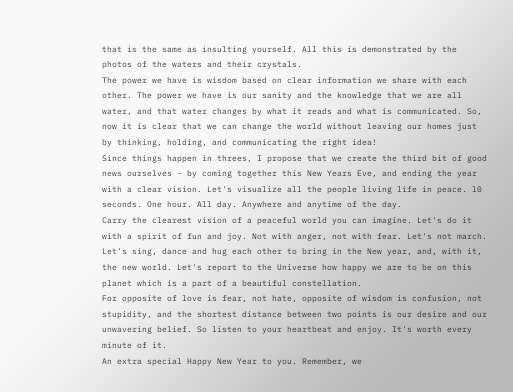that is the same as insulting yourself. All this is demonstrated by the photos of the waters and their crystals.
The power we have is wisdom based on clear information we share with each other. The power we have is our sanity and the knowledge that we are all water, and that water changes by what it reads and what is communicated. So, now it is clear that we can change the world without leaving our homes just by thinking, holding, and communicating the right idea!
Since things happen in threes, I propose that we create the third bit of good news ourselves - by coming together this New Years Eve, and ending the year with a clear vision. Let's visualize all the people living life in peace. l0 seconds. One hour. All day. Anywhere and anytime of the day.
Carry the clearest vision of a peaceful world you can imagine. Let's do it with a spirit of fun and joy. Not with anger, not with fear. Let's not march. Let's sing, dance and hug each other to bring in the New year, and, with it, the new world. Let's report to the Universe how happy we are to be on this planet which is a part of a beautiful constellation.
For opposite of love is fear, not hate, opposite of wisdom is confusion, not stupidity, and the shortest distance between two points is our desire and our unwavering belief. So listen to your heartbeat and enjoy. It's worth every minute of it.
An extra special Happy New Year to you. Remember, we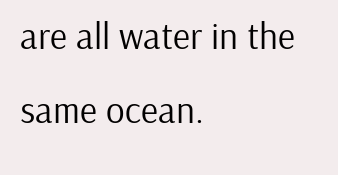are all water in the same ocean.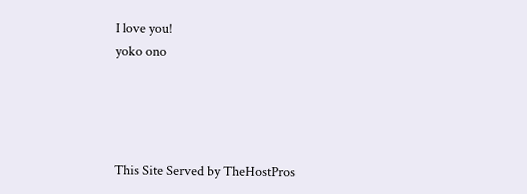I love you!
yoko ono




This Site Served by TheHostPros